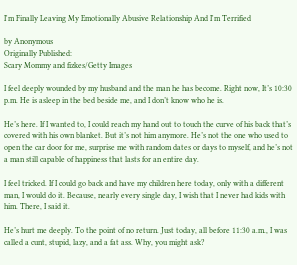I'm Finally Leaving My Emotionally Abusive Relationship And I'm Terrified

by Anonymous
Originally Published:
Scary Mommy and fizkes/Getty Images

I feel deeply wounded by my husband and the man he has become. Right now, It’s 10:30 p.m. He is asleep in the bed beside me, and I don’t know who he is.

He’s here. If I wanted to, I could reach my hand out to touch the curve of his back that’s covered with his own blanket. But it’s not him anymore. He’s not the one who used to open the car door for me, surprise me with random dates or days to myself, and he’s not a man still capable of happiness that lasts for an entire day.

I feel tricked. If I could go back and have my children here today, only with a different man, I would do it. Because, nearly every single day, I wish that I never had kids with him. There, I said it.

He’s hurt me deeply. To the point of no return. Just today, all before 11:30 a.m., I was called a cunt, stupid, lazy, and a fat ass. Why, you might ask?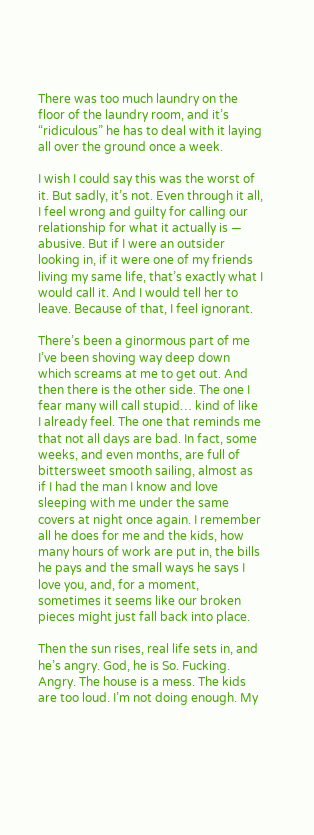There was too much laundry on the floor of the laundry room, and it’s “ridiculous” he has to deal with it laying all over the ground once a week.

I wish I could say this was the worst of it. But sadly, it’s not. Even through it all, I feel wrong and guilty for calling our relationship for what it actually is — abusive. But if I were an outsider looking in, if it were one of my friends living my same life, that’s exactly what I would call it. And I would tell her to leave. Because of that, I feel ignorant.

There’s been a ginormous part of me I’ve been shoving way deep down which screams at me to get out. And then there is the other side. The one I fear many will call stupid… kind of like I already feel. The one that reminds me that not all days are bad. In fact, some weeks, and even months, are full of bittersweet smooth sailing, almost as if I had the man I know and love sleeping with me under the same covers at night once again. I remember all he does for me and the kids, how many hours of work are put in, the bills he pays and the small ways he says I love you, and, for a moment, sometimes it seems like our broken pieces might just fall back into place.

Then the sun rises, real life sets in, and he’s angry. God, he is So. Fucking. Angry. The house is a mess. The kids are too loud. I’m not doing enough. My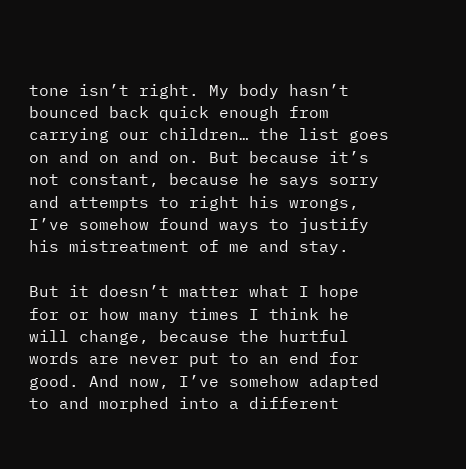tone isn’t right. My body hasn’t bounced back quick enough from carrying our children… the list goes on and on and on. But because it’s not constant, because he says sorry and attempts to right his wrongs, I’ve somehow found ways to justify his mistreatment of me and stay.

But it doesn’t matter what I hope for or how many times I think he will change, because the hurtful words are never put to an end for good. And now, I’ve somehow adapted to and morphed into a different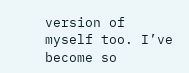version of myself too. I’ve become so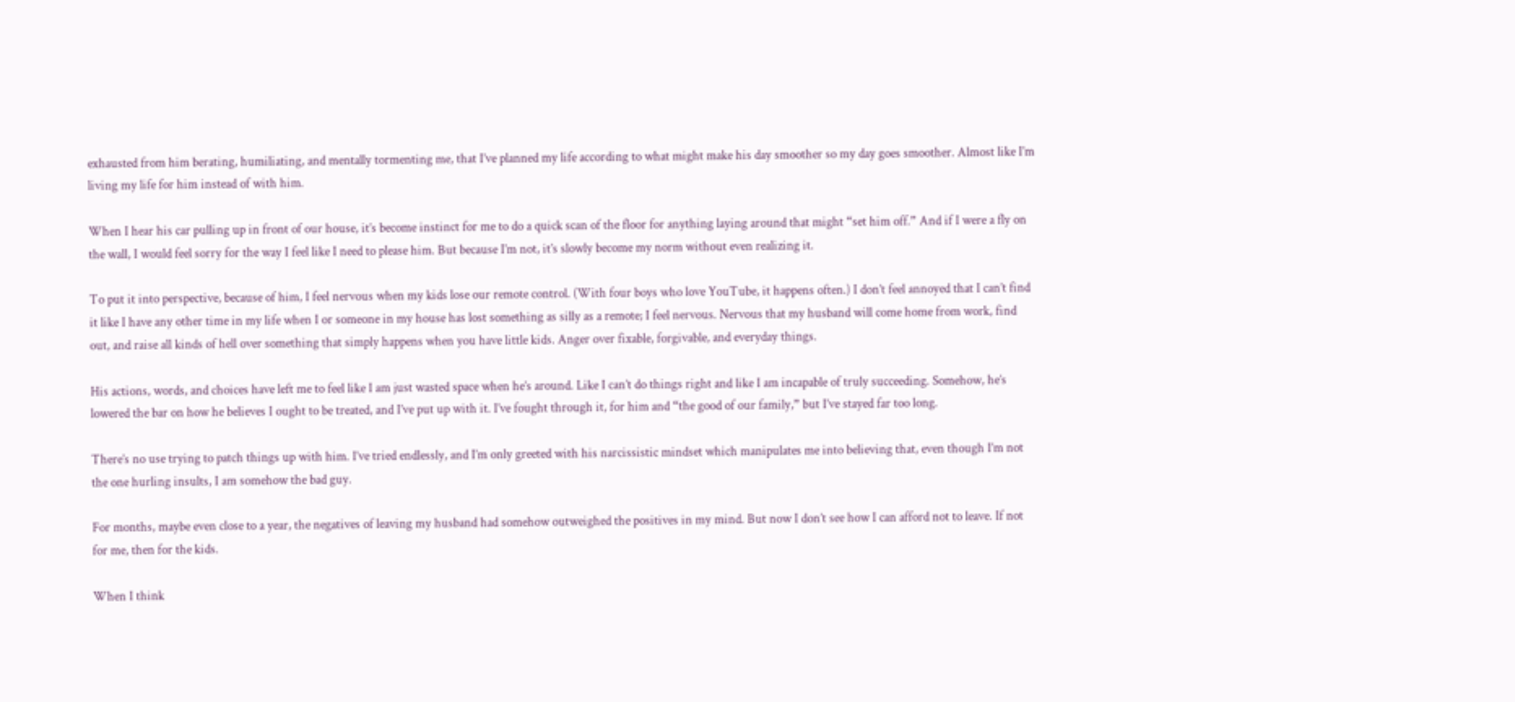exhausted from him berating, humiliating, and mentally tormenting me, that I’ve planned my life according to what might make his day smoother so my day goes smoother. Almost like I’m living my life for him instead of with him.

When I hear his car pulling up in front of our house, it’s become instinct for me to do a quick scan of the floor for anything laying around that might “set him off.” And if I were a fly on the wall, I would feel sorry for the way I feel like I need to please him. But because I’m not, it’s slowly become my norm without even realizing it.

To put it into perspective, because of him, I feel nervous when my kids lose our remote control. (With four boys who love YouTube, it happens often.) I don’t feel annoyed that I can’t find it like I have any other time in my life when I or someone in my house has lost something as silly as a remote; I feel nervous. Nervous that my husband will come home from work, find out, and raise all kinds of hell over something that simply happens when you have little kids. Anger over fixable, forgivable, and everyday things.

His actions, words, and choices have left me to feel like I am just wasted space when he’s around. Like I can’t do things right and like I am incapable of truly succeeding. Somehow, he’s lowered the bar on how he believes I ought to be treated, and I’ve put up with it. I’ve fought through it, for him and “the good of our family,” but I’ve stayed far too long.

There’s no use trying to patch things up with him. I’ve tried endlessly, and I’m only greeted with his narcissistic mindset which manipulates me into believing that, even though I’m not the one hurling insults, I am somehow the bad guy.

For months, maybe even close to a year, the negatives of leaving my husband had somehow outweighed the positives in my mind. But now I don’t see how I can afford not to leave. If not for me, then for the kids.

When I think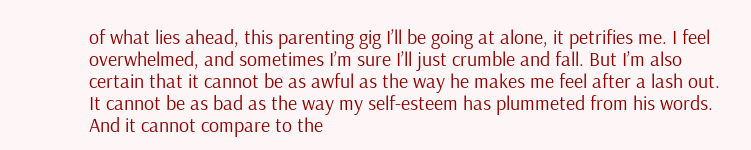of what lies ahead, this parenting gig I’ll be going at alone, it petrifies me. I feel overwhelmed, and sometimes I’m sure I’ll just crumble and fall. But I’m also certain that it cannot be as awful as the way he makes me feel after a lash out. It cannot be as bad as the way my self-esteem has plummeted from his words. And it cannot compare to the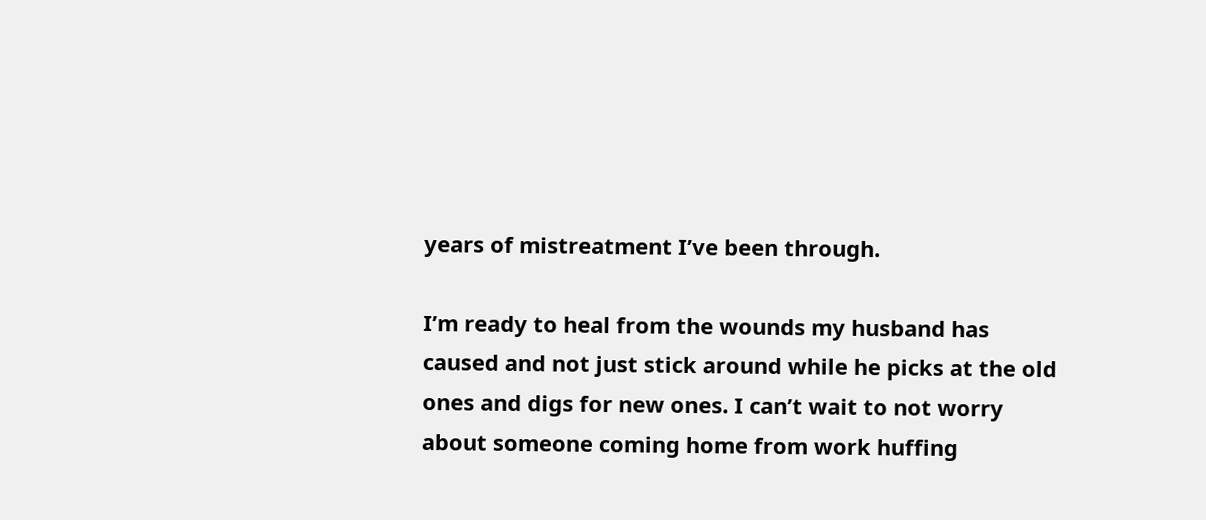years of mistreatment I’ve been through.

I’m ready to heal from the wounds my husband has caused and not just stick around while he picks at the old ones and digs for new ones. I can’t wait to not worry about someone coming home from work huffing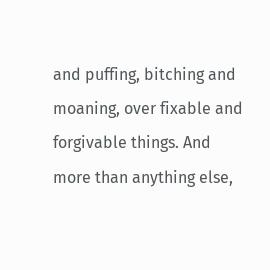and puffing, bitching and moaning, over fixable and forgivable things. And more than anything else,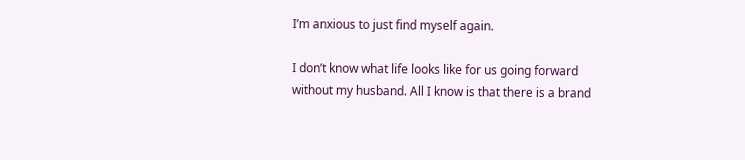I’m anxious to just find myself again.

I don’t know what life looks like for us going forward without my husband. All I know is that there is a brand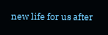new life for us after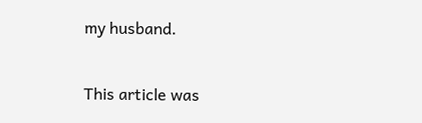my husband.

This article was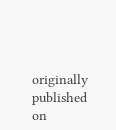originally published on